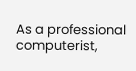As a professional computerist,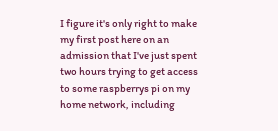I figure it's only right to make my first post here on an admission that I've just spent two hours trying to get access to some raspberrys pi on my home network, including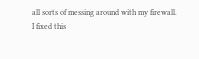all sorts of messing around with my firewall.
I fixed this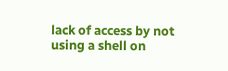lack of access by not using a shell on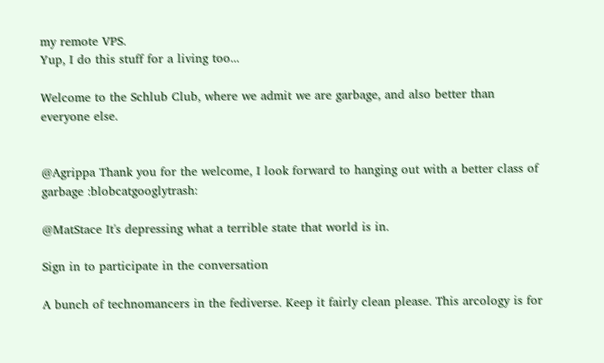my remote VPS.
Yup, I do this stuff for a living too...

Welcome to the Schlub Club, where we admit we are garbage, and also better than everyone else.


@Agrippa Thank you for the welcome, I look forward to hanging out with a better class of garbage :blobcatgooglytrash:

@MatStace It's depressing what a terrible state that world is in.

Sign in to participate in the conversation

A bunch of technomancers in the fediverse. Keep it fairly clean please. This arcology is for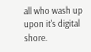all who wash up upon it's digital shore.